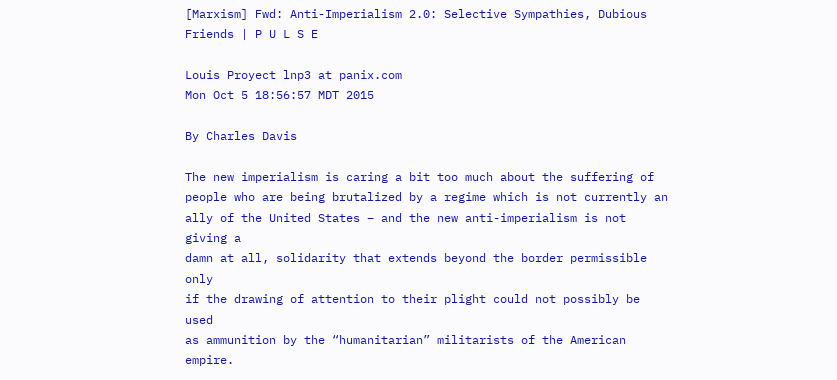[Marxism] Fwd: Anti-Imperialism 2.0: Selective Sympathies, Dubious Friends | P U L S E

Louis Proyect lnp3 at panix.com
Mon Oct 5 18:56:57 MDT 2015

By Charles Davis

The new imperialism is caring a bit too much about the suffering of
people who are being brutalized by a regime which is not currently an
ally of the United States – and the new anti-imperialism is not giving a
damn at all, solidarity that extends beyond the border permissible only
if the drawing of attention to their plight could not possibly be used
as ammunition by the “humanitarian” militarists of the American empire.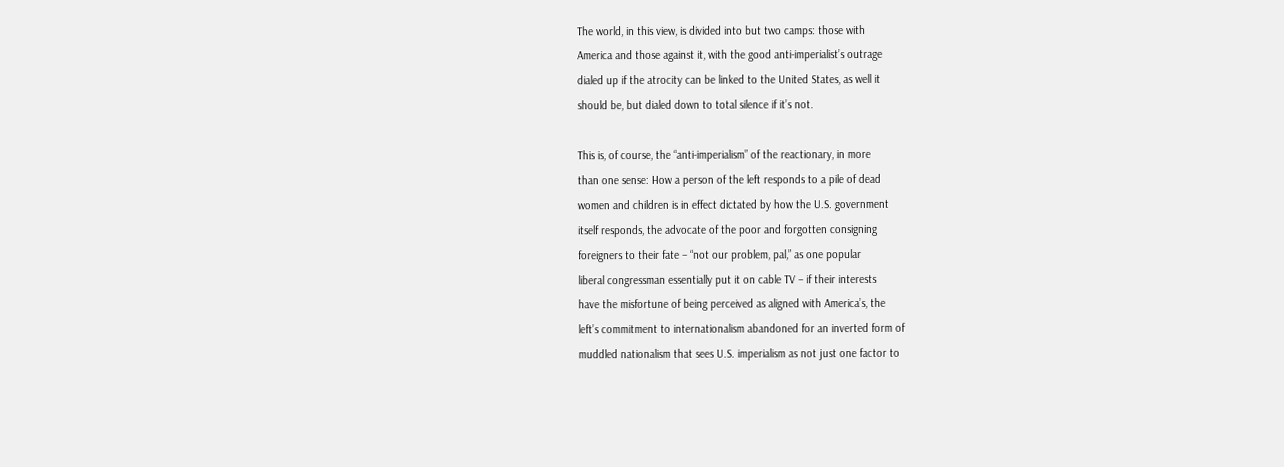The world, in this view, is divided into but two camps: those with
America and those against it, with the good anti-imperialist’s outrage
dialed up if the atrocity can be linked to the United States, as well it
should be, but dialed down to total silence if it’s not.

This is, of course, the “anti-imperialism” of the reactionary, in more
than one sense: How a person of the left responds to a pile of dead
women and children is in effect dictated by how the U.S. government
itself responds, the advocate of the poor and forgotten consigning
foreigners to their fate – “not our problem, pal,” as one popular
liberal congressman essentially put it on cable TV – if their interests
have the misfortune of being perceived as aligned with America’s, the
left’s commitment to internationalism abandoned for an inverted form of
muddled nationalism that sees U.S. imperialism as not just one factor to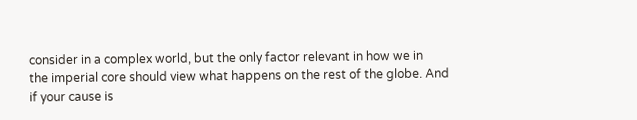consider in a complex world, but the only factor relevant in how we in
the imperial core should view what happens on the rest of the globe. And
if your cause is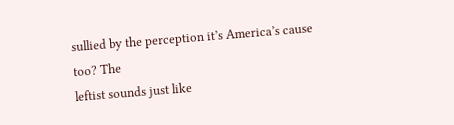sullied by the perception it’s America’s cause too? The
leftist sounds just like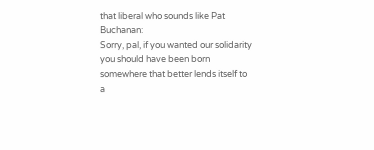that liberal who sounds like Pat Buchanan:
Sorry, pal, if you wanted our solidarity you should have been born
somewhere that better lends itself to a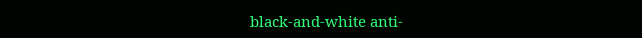black-and-white anti-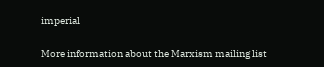imperial


More information about the Marxism mailing list